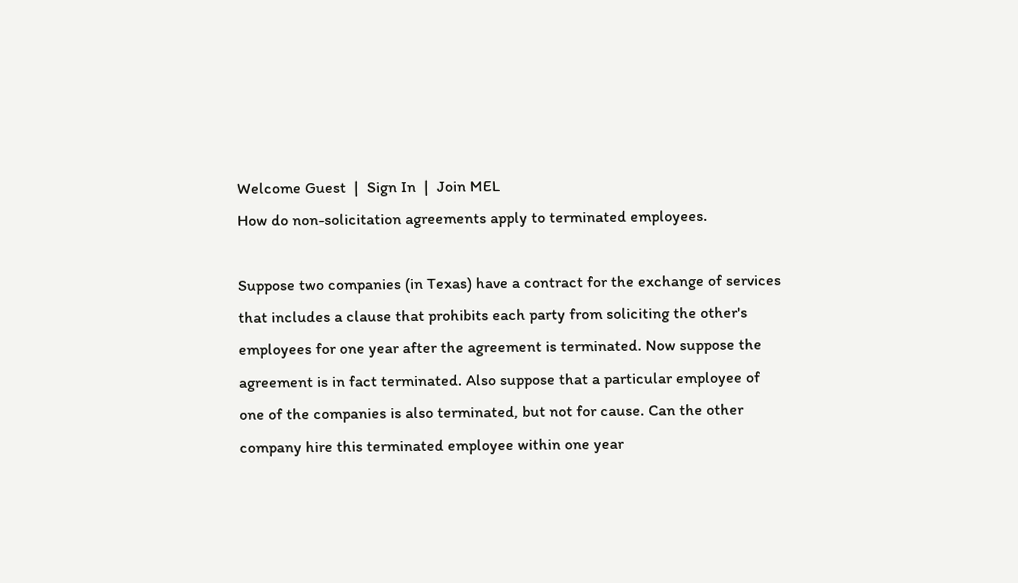Welcome Guest  |  Sign In  |  Join MEL
How do non-solicitation agreements apply to terminated employees.

Suppose two companies (in Texas) have a contract for the exchange of services that includes a clause that prohibits each party from soliciting the other's employees for one year after the agreement is terminated. Now suppose the agreement is in fact terminated. Also suppose that a particular employee of one of the companies is also terminated, but not for cause. Can the other company hire this terminated employee within one year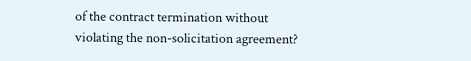of the contract termination without violating the non-solicitation agreement?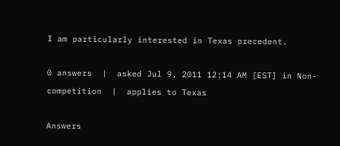I am particularly interested in Texas precedent.

0 answers  |  asked Jul 9, 2011 12:14 AM [EST] in Non-competition  |  applies to Texas

Answers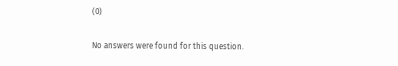(0)

No answers were found for this question.